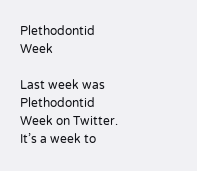Plethodontid Week

Last week was Plethodontid Week on Twitter. It’s a week to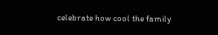celebrate how cool the family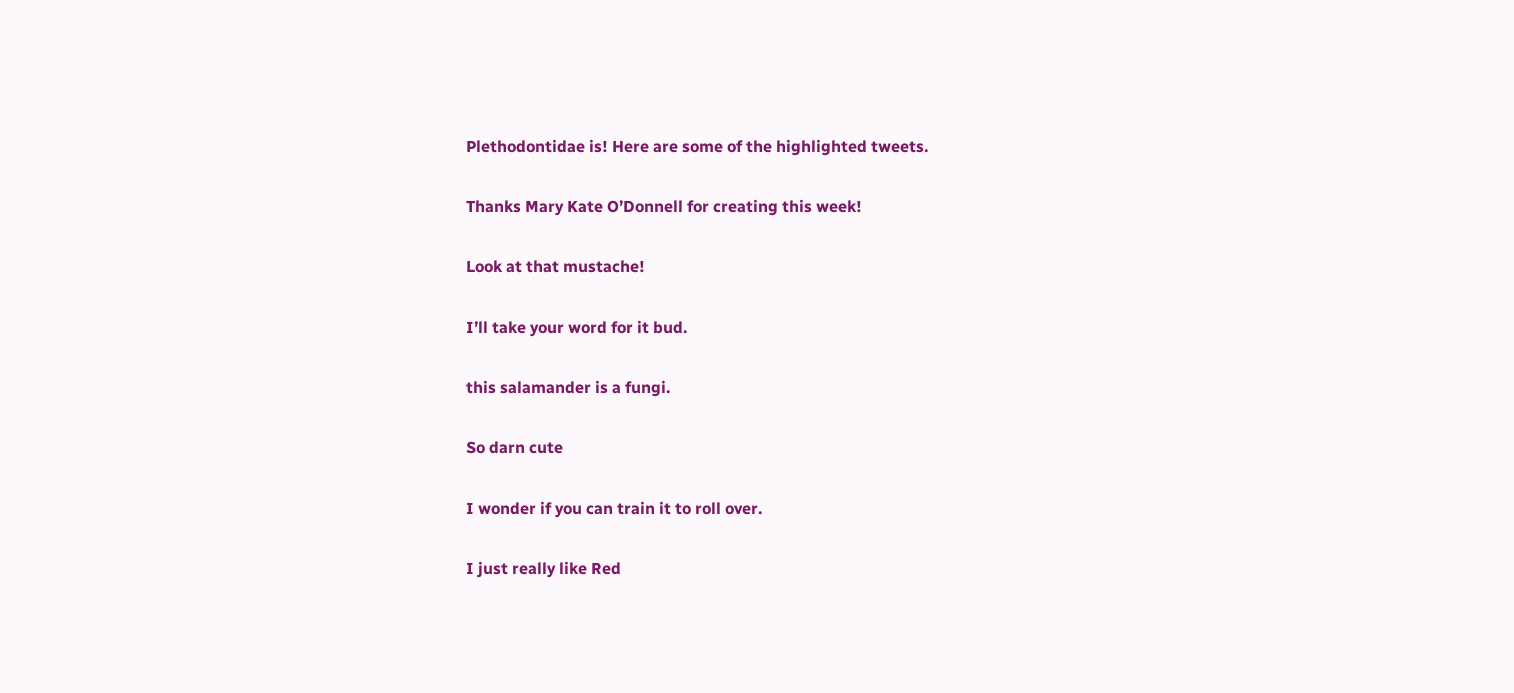Plethodontidae is! Here are some of the highlighted tweets.

Thanks Mary Kate O’Donnell for creating this week!

Look at that mustache!

I’ll take your word for it bud.

this salamander is a fungi.

So darn cute

I wonder if you can train it to roll over.

I just really like Red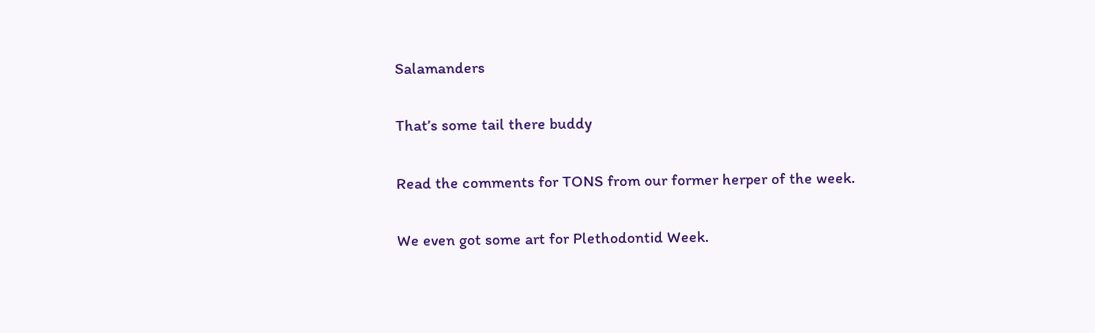Salamanders

That’s some tail there buddy

Read the comments for TONS from our former herper of the week.

We even got some art for Plethodontid Week.